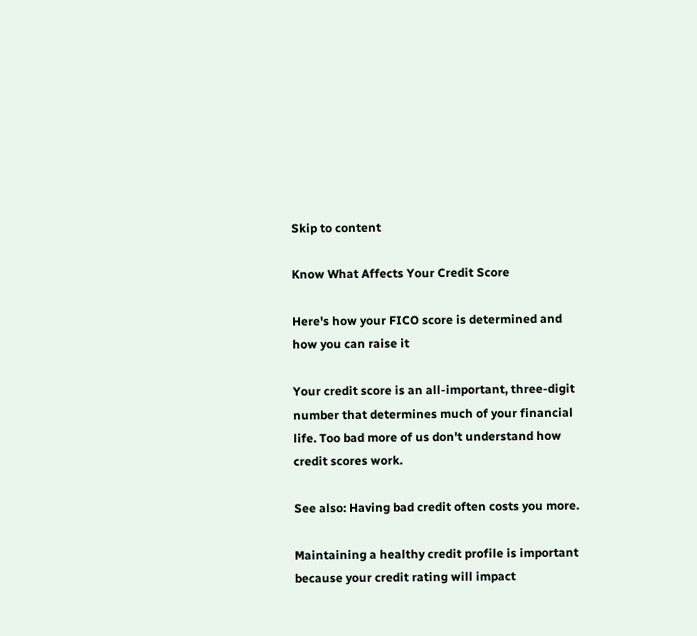Skip to content

Know What Affects Your Credit Score

Here's how your FICO score is determined and how you can raise it

Your credit score is an all-important, three-digit number that determines much of your financial life. Too bad more of us don't understand how credit scores work.

See also: Having bad credit often costs you more.

Maintaining a healthy credit profile is important because your credit rating will impact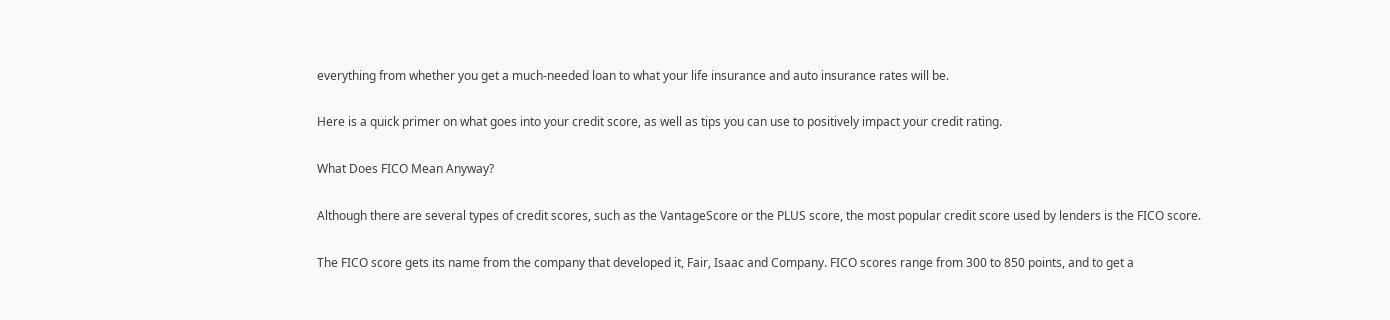everything from whether you get a much-needed loan to what your life insurance and auto insurance rates will be.

Here is a quick primer on what goes into your credit score, as well as tips you can use to positively impact your credit rating.

What Does FICO Mean Anyway?

Although there are several types of credit scores, such as the VantageScore or the PLUS score, the most popular credit score used by lenders is the FICO score.

The FICO score gets its name from the company that developed it, Fair, Isaac and Company. FICO scores range from 300 to 850 points, and to get a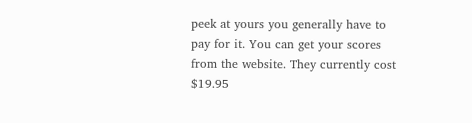peek at yours you generally have to pay for it. You can get your scores from the website. They currently cost $19.95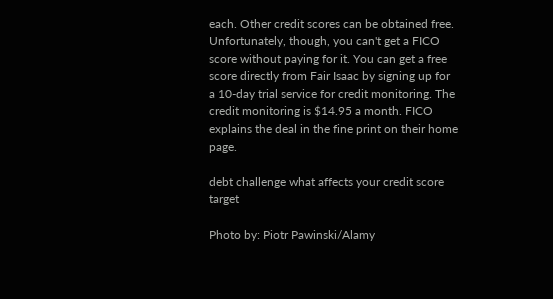each. Other credit scores can be obtained free. Unfortunately, though, you can't get a FICO score without paying for it. You can get a free score directly from Fair Isaac by signing up for a 10-day trial service for credit monitoring. The credit monitoring is $14.95 a month. FICO explains the deal in the fine print on their home page.

debt challenge what affects your credit score target

Photo by: Piotr Pawinski/Alamy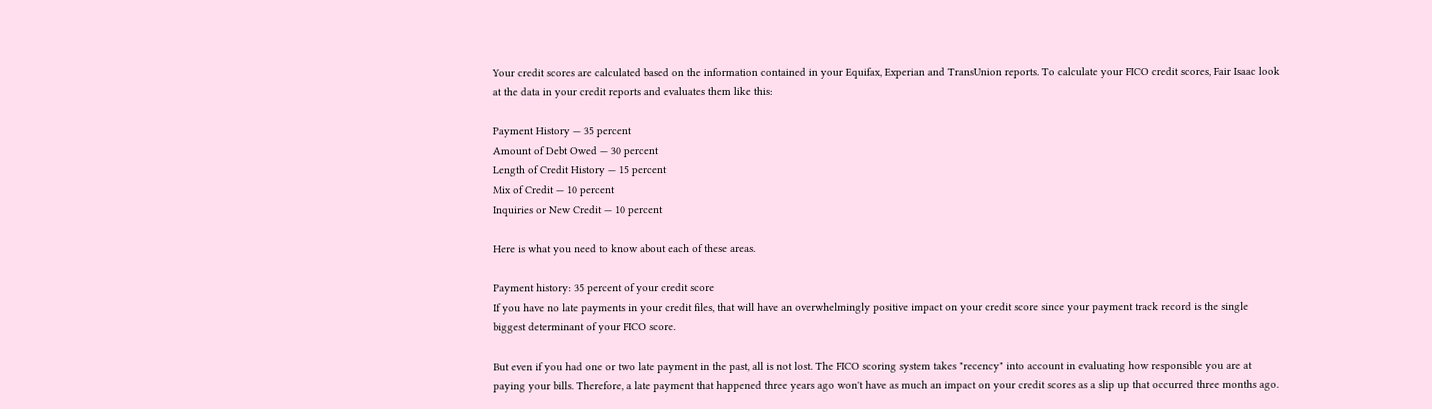Your credit scores are calculated based on the information contained in your Equifax, Experian and TransUnion reports. To calculate your FICO credit scores, Fair Isaac look at the data in your credit reports and evaluates them like this:

Payment History — 35 percent
Amount of Debt Owed — 30 percent
Length of Credit History — 15 percent
Mix of Credit — 10 percent
Inquiries or New Credit — 10 percent

Here is what you need to know about each of these areas.

Payment history: 35 percent of your credit score
If you have no late payments in your credit files, that will have an overwhelmingly positive impact on your credit score since your payment track record is the single biggest determinant of your FICO score.

But even if you had one or two late payment in the past, all is not lost. The FICO scoring system takes "recency" into account in evaluating how responsible you are at paying your bills. Therefore, a late payment that happened three years ago won't have as much an impact on your credit scores as a slip up that occurred three months ago.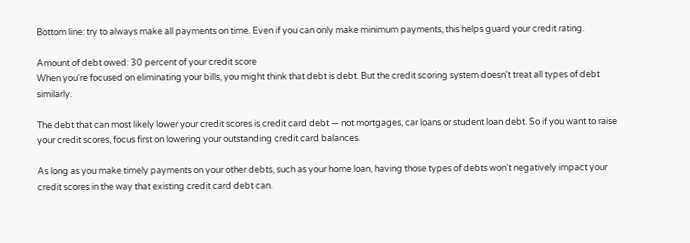Bottom line: try to always make all payments on time. Even if you can only make minimum payments, this helps guard your credit rating.

Amount of debt owed: 30 percent of your credit score
When you're focused on eliminating your bills, you might think that debt is debt. But the credit scoring system doesn't treat all types of debt similarly.

The debt that can most likely lower your credit scores is credit card debt — not mortgages, car loans or student loan debt. So if you want to raise your credit scores, focus first on lowering your outstanding credit card balances.

As long as you make timely payments on your other debts, such as your home loan, having those types of debts won't negatively impact your credit scores in the way that existing credit card debt can.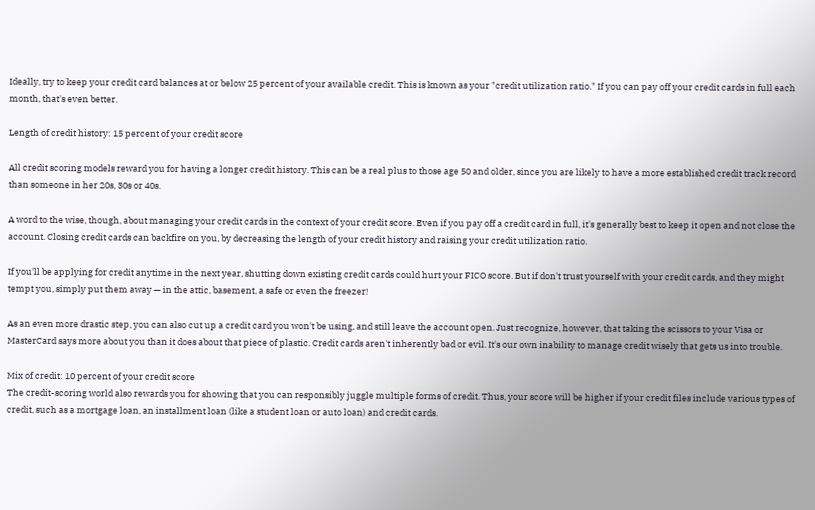Ideally, try to keep your credit card balances at or below 25 percent of your available credit. This is known as your "credit utilization ratio." If you can pay off your credit cards in full each month, that's even better.

Length of credit history: 15 percent of your credit score

All credit scoring models reward you for having a longer credit history. This can be a real plus to those age 50 and older, since you are likely to have a more established credit track record than someone in her 20s, 30s or 40s.

A word to the wise, though, about managing your credit cards in the context of your credit score. Even if you pay off a credit card in full, it's generally best to keep it open and not close the account. Closing credit cards can backfire on you, by decreasing the length of your credit history and raising your credit utilization ratio.

If you'll be applying for credit anytime in the next year, shutting down existing credit cards could hurt your FICO score. But if don't trust yourself with your credit cards, and they might tempt you, simply put them away — in the attic, basement, a safe or even the freezer!

As an even more drastic step, you can also cut up a credit card you won't be using, and still leave the account open. Just recognize, however, that taking the scissors to your Visa or MasterCard says more about you than it does about that piece of plastic. Credit cards aren't inherently bad or evil. It's our own inability to manage credit wisely that gets us into trouble.

Mix of credit: 10 percent of your credit score
The credit-scoring world also rewards you for showing that you can responsibly juggle multiple forms of credit. Thus, your score will be higher if your credit files include various types of credit, such as a mortgage loan, an installment loan (like a student loan or auto loan) and credit cards.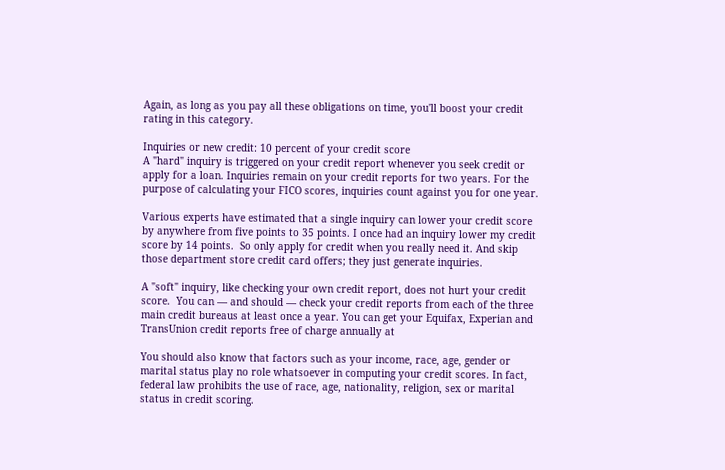Again, as long as you pay all these obligations on time, you'll boost your credit rating in this category.

Inquiries or new credit: 10 percent of your credit score
A "hard" inquiry is triggered on your credit report whenever you seek credit or apply for a loan. Inquiries remain on your credit reports for two years. For the purpose of calculating your FICO scores, inquiries count against you for one year.

Various experts have estimated that a single inquiry can lower your credit score by anywhere from five points to 35 points. I once had an inquiry lower my credit score by 14 points.  So only apply for credit when you really need it. And skip those department store credit card offers; they just generate inquiries.

A "soft" inquiry, like checking your own credit report, does not hurt your credit score.  You can — and should — check your credit reports from each of the three main credit bureaus at least once a year. You can get your Equifax, Experian and TransUnion credit reports free of charge annually at

You should also know that factors such as your income, race, age, gender or marital status play no role whatsoever in computing your credit scores. In fact, federal law prohibits the use of race, age, nationality, religion, sex or marital status in credit scoring.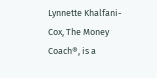Lynnette Khalfani-Cox, The Money Coach®, is a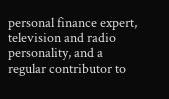personal finance expert, television and radio personality, and a regular contributor to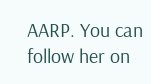AARP. You can follow her on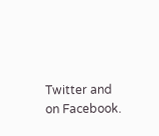Twitter and on Facebook.